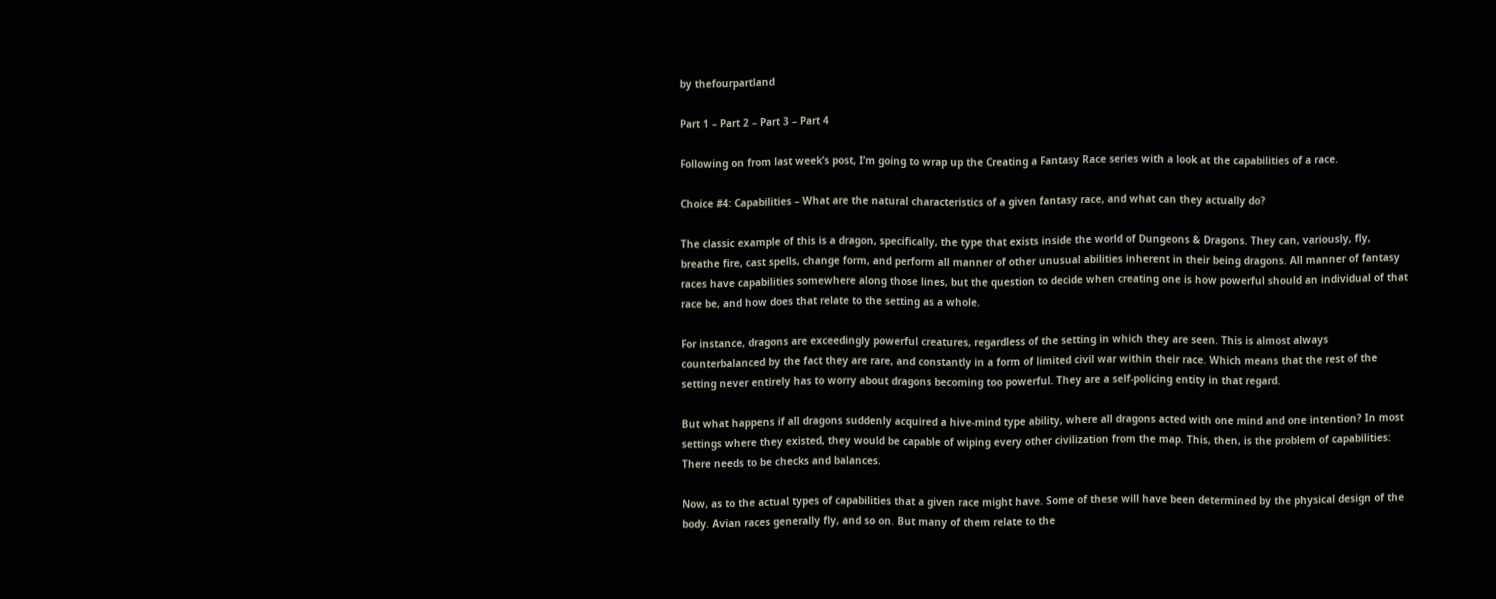by thefourpartland

Part 1 – Part 2 – Part 3 – Part 4

Following on from last week’s post, I’m going to wrap up the Creating a Fantasy Race series with a look at the capabilities of a race.

Choice #4: Capabilities – What are the natural characteristics of a given fantasy race, and what can they actually do?

The classic example of this is a dragon, specifically, the type that exists inside the world of Dungeons & Dragons. They can, variously, fly, breathe fire, cast spells, change form, and perform all manner of other unusual abilities inherent in their being dragons. All manner of fantasy races have capabilities somewhere along those lines, but the question to decide when creating one is how powerful should an individual of that race be, and how does that relate to the setting as a whole.

For instance, dragons are exceedingly powerful creatures, regardless of the setting in which they are seen. This is almost always counterbalanced by the fact they are rare, and constantly in a form of limited civil war within their race. Which means that the rest of the setting never entirely has to worry about dragons becoming too powerful. They are a self-policing entity in that regard.

But what happens if all dragons suddenly acquired a hive-mind type ability, where all dragons acted with one mind and one intention? In most settings where they existed, they would be capable of wiping every other civilization from the map. This, then, is the problem of capabilities: There needs to be checks and balances.

Now, as to the actual types of capabilities that a given race might have. Some of these will have been determined by the physical design of the body. Avian races generally fly, and so on. But many of them relate to the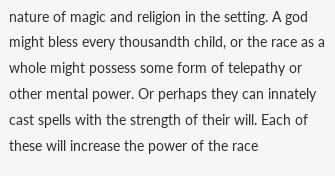nature of magic and religion in the setting. A god might bless every thousandth child, or the race as a whole might possess some form of telepathy or other mental power. Or perhaps they can innately cast spells with the strength of their will. Each of these will increase the power of the race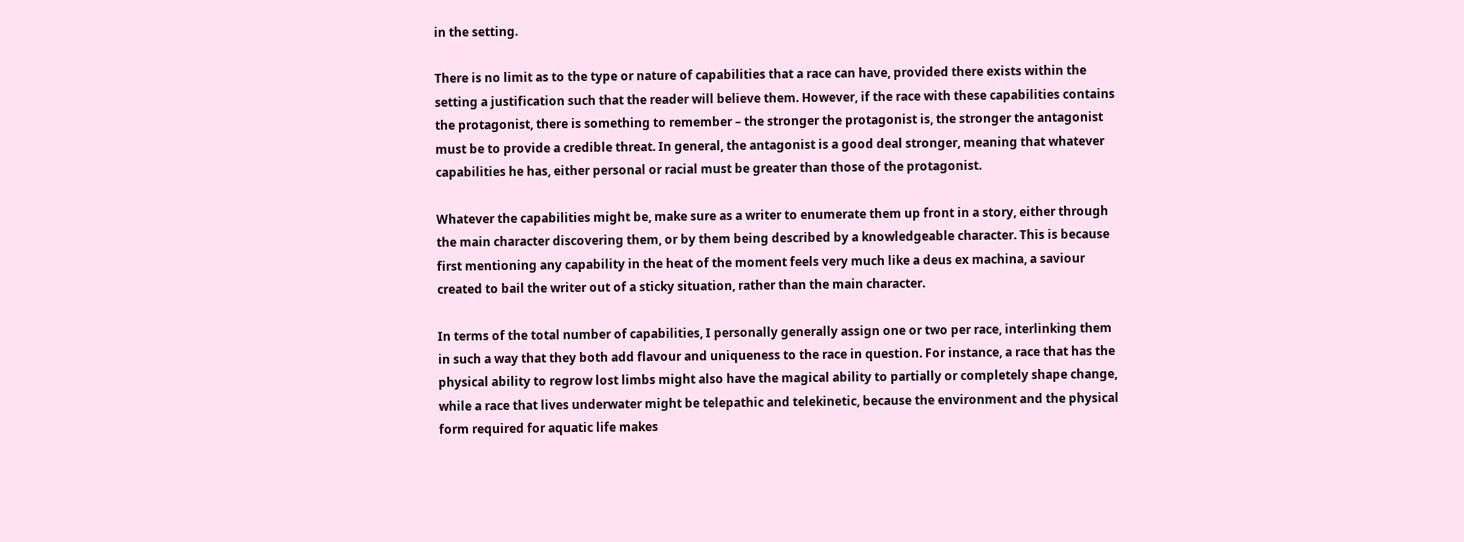in the setting.

There is no limit as to the type or nature of capabilities that a race can have, provided there exists within the setting a justification such that the reader will believe them. However, if the race with these capabilities contains the protagonist, there is something to remember – the stronger the protagonist is, the stronger the antagonist must be to provide a credible threat. In general, the antagonist is a good deal stronger, meaning that whatever capabilities he has, either personal or racial must be greater than those of the protagonist.

Whatever the capabilities might be, make sure as a writer to enumerate them up front in a story, either through the main character discovering them, or by them being described by a knowledgeable character. This is because first mentioning any capability in the heat of the moment feels very much like a deus ex machina, a saviour created to bail the writer out of a sticky situation, rather than the main character.

In terms of the total number of capabilities, I personally generally assign one or two per race, interlinking them in such a way that they both add flavour and uniqueness to the race in question. For instance, a race that has the physical ability to regrow lost limbs might also have the magical ability to partially or completely shape change, while a race that lives underwater might be telepathic and telekinetic, because the environment and the physical form required for aquatic life makes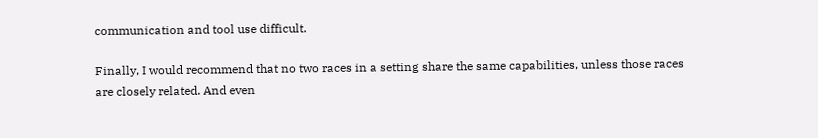communication and tool use difficult.

Finally, I would recommend that no two races in a setting share the same capabilities, unless those races are closely related. And even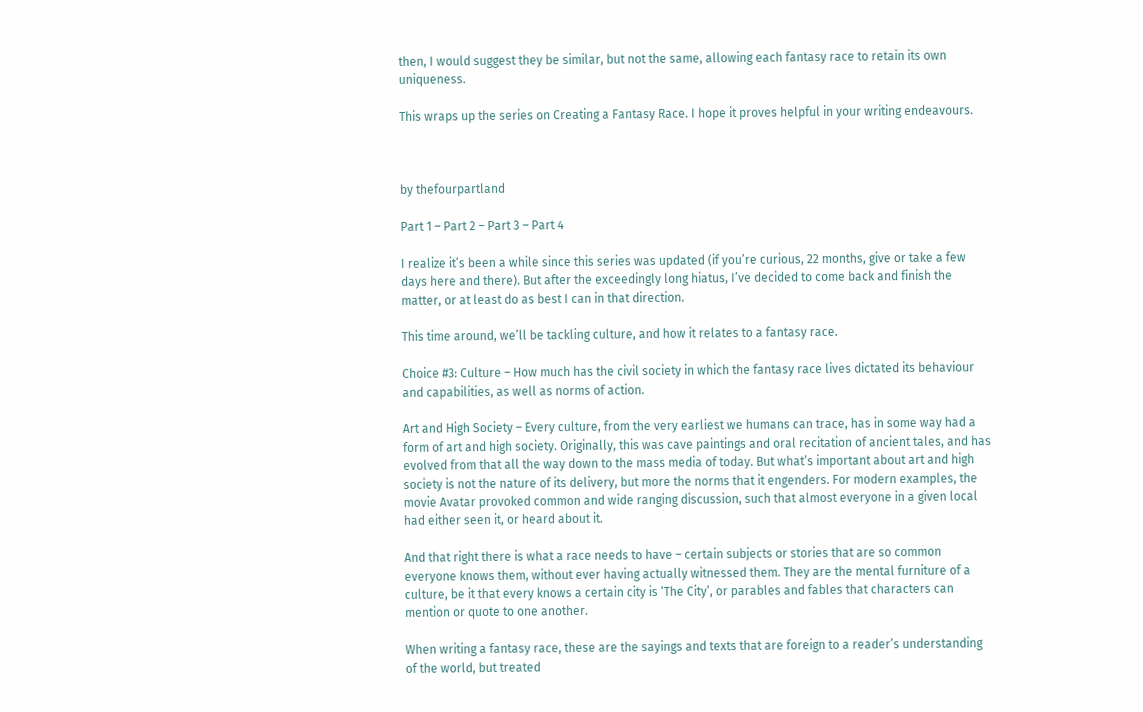then, I would suggest they be similar, but not the same, allowing each fantasy race to retain its own uniqueness.

This wraps up the series on Creating a Fantasy Race. I hope it proves helpful in your writing endeavours.



by thefourpartland

Part 1 – Part 2 – Part 3 – Part 4

I realize it’s been a while since this series was updated (if you’re curious, 22 months, give or take a few days here and there). But after the exceedingly long hiatus, I’ve decided to come back and finish the matter, or at least do as best I can in that direction.

This time around, we’ll be tackling culture, and how it relates to a fantasy race.

Choice #3: Culture – How much has the civil society in which the fantasy race lives dictated its behaviour and capabilities, as well as norms of action.

Art and High Society – Every culture, from the very earliest we humans can trace, has in some way had a form of art and high society. Originally, this was cave paintings and oral recitation of ancient tales, and has evolved from that all the way down to the mass media of today. But what’s important about art and high society is not the nature of its delivery, but more the norms that it engenders. For modern examples, the movie Avatar provoked common and wide ranging discussion, such that almost everyone in a given local had either seen it, or heard about it.

And that right there is what a race needs to have – certain subjects or stories that are so common everyone knows them, without ever having actually witnessed them. They are the mental furniture of a culture, be it that every knows a certain city is ‘The City’, or parables and fables that characters can mention or quote to one another.

When writing a fantasy race, these are the sayings and texts that are foreign to a reader’s understanding of the world, but treated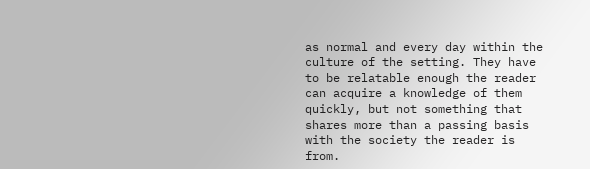as normal and every day within the culture of the setting. They have to be relatable enough the reader can acquire a knowledge of them quickly, but not something that shares more than a passing basis with the society the reader is from.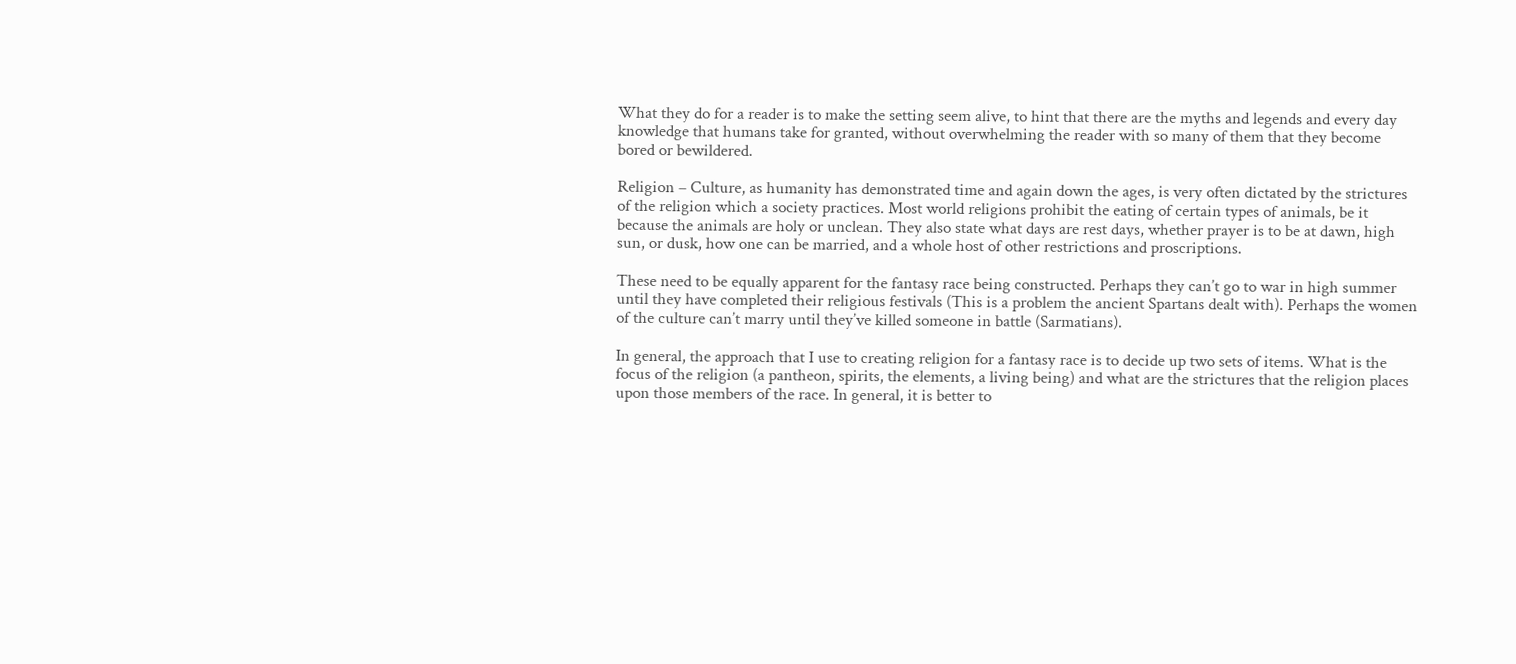What they do for a reader is to make the setting seem alive, to hint that there are the myths and legends and every day knowledge that humans take for granted, without overwhelming the reader with so many of them that they become bored or bewildered.

Religion – Culture, as humanity has demonstrated time and again down the ages, is very often dictated by the strictures of the religion which a society practices. Most world religions prohibit the eating of certain types of animals, be it because the animals are holy or unclean. They also state what days are rest days, whether prayer is to be at dawn, high sun, or dusk, how one can be married, and a whole host of other restrictions and proscriptions.

These need to be equally apparent for the fantasy race being constructed. Perhaps they can’t go to war in high summer until they have completed their religious festivals (This is a problem the ancient Spartans dealt with). Perhaps the women of the culture can’t marry until they’ve killed someone in battle (Sarmatians).

In general, the approach that I use to creating religion for a fantasy race is to decide up two sets of items. What is the focus of the religion (a pantheon, spirits, the elements, a living being) and what are the strictures that the religion places upon those members of the race. In general, it is better to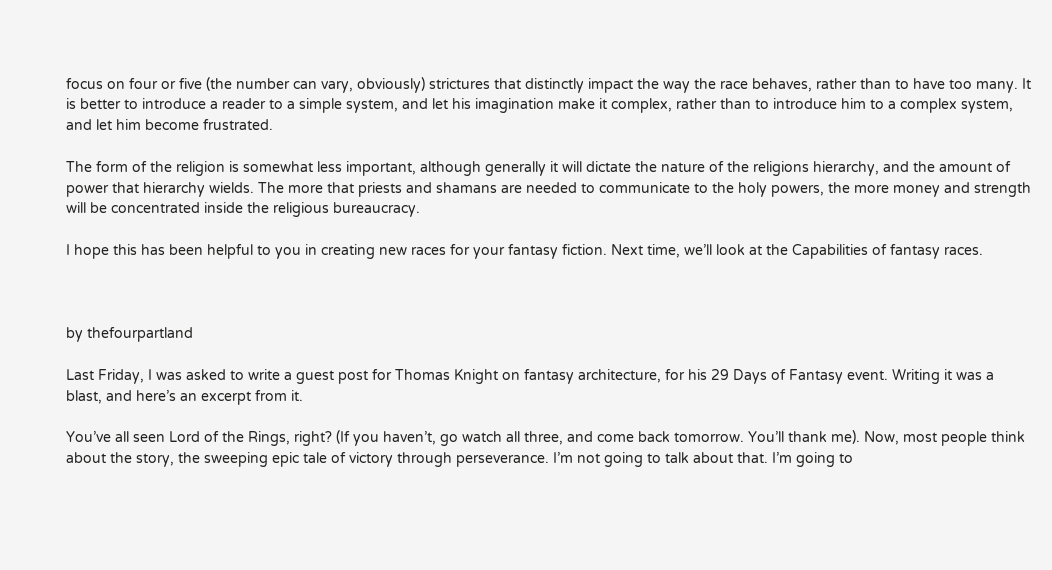focus on four or five (the number can vary, obviously) strictures that distinctly impact the way the race behaves, rather than to have too many. It is better to introduce a reader to a simple system, and let his imagination make it complex, rather than to introduce him to a complex system, and let him become frustrated.

The form of the religion is somewhat less important, although generally it will dictate the nature of the religions hierarchy, and the amount of power that hierarchy wields. The more that priests and shamans are needed to communicate to the holy powers, the more money and strength will be concentrated inside the religious bureaucracy.

I hope this has been helpful to you in creating new races for your fantasy fiction. Next time, we’ll look at the Capabilities of fantasy races.



by thefourpartland

Last Friday, I was asked to write a guest post for Thomas Knight on fantasy architecture, for his 29 Days of Fantasy event. Writing it was a blast, and here’s an excerpt from it.

You’ve all seen Lord of the Rings, right? (If you haven’t, go watch all three, and come back tomorrow. You’ll thank me). Now, most people think about the story, the sweeping epic tale of victory through perseverance. I’m not going to talk about that. I’m going to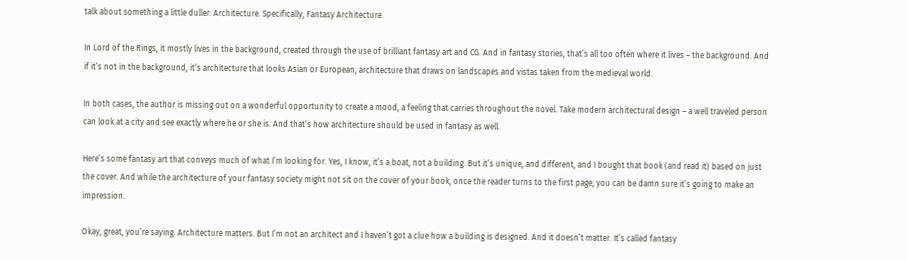talk about something a little duller: Architecture. Specifically, Fantasy Architecture.

In Lord of the Rings, it mostly lives in the background, created through the use of brilliant fantasy art and CG. And in fantasy stories, that’s all too often where it lives – the background. And if it’s not in the background, it’s architecture that looks Asian or European, architecture that draws on landscapes and vistas taken from the medieval world.

In both cases, the author is missing out on a wonderful opportunity to create a mood, a feeling that carries throughout the novel. Take modern architectural design – a well traveled person can look at a city and see exactly where he or she is. And that’s how architecture should be used in fantasy as well.

Here’s some fantasy art that conveys much of what I’m looking for. Yes, I know, it’s a boat, not a building. But it’s unique, and different, and I bought that book (and read it) based on just the cover. And while the architecture of your fantasy society might not sit on the cover of your book, once the reader turns to the first page, you can be damn sure it’s going to make an impression.

Okay, great, you’re saying. Architecture matters. But I’m not an architect and I haven’t got a clue how a building is designed. And it doesn’t matter. It’s called fantasy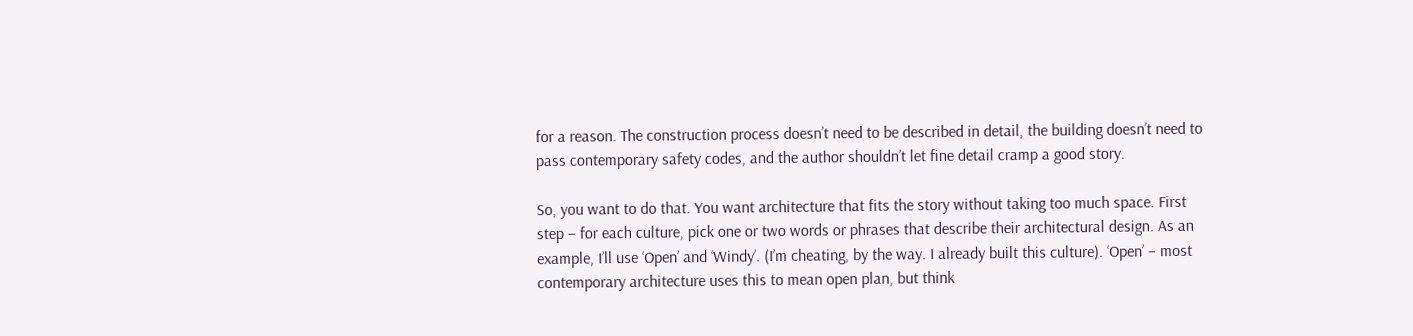for a reason. The construction process doesn’t need to be described in detail, the building doesn’t need to pass contemporary safety codes, and the author shouldn’t let fine detail cramp a good story.

So, you want to do that. You want architecture that fits the story without taking too much space. First step – for each culture, pick one or two words or phrases that describe their architectural design. As an example, I’ll use ‘Open’ and ‘Windy’. (I’m cheating, by the way. I already built this culture). ‘Open’ – most contemporary architecture uses this to mean open plan, but think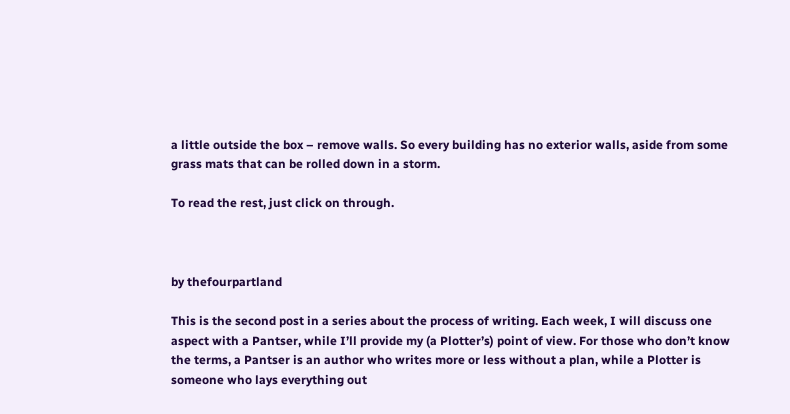a little outside the box – remove walls. So every building has no exterior walls, aside from some grass mats that can be rolled down in a storm.

To read the rest, just click on through.



by thefourpartland

This is the second post in a series about the process of writing. Each week, I will discuss one aspect with a Pantser, while I’ll provide my (a Plotter’s) point of view. For those who don’t know the terms, a Pantser is an author who writes more or less without a plan, while a Plotter is someone who lays everything out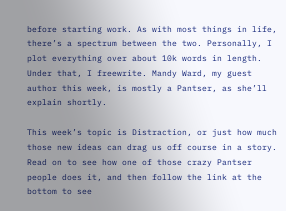before starting work. As with most things in life, there’s a spectrum between the two. Personally, I plot everything over about 10k words in length. Under that, I freewrite. Mandy Ward, my guest author this week, is mostly a Pantser, as she’ll explain shortly.

This week’s topic is Distraction, or just how much those new ideas can drag us off course in a story. Read on to see how one of those crazy Pantser people does it, and then follow the link at the bottom to see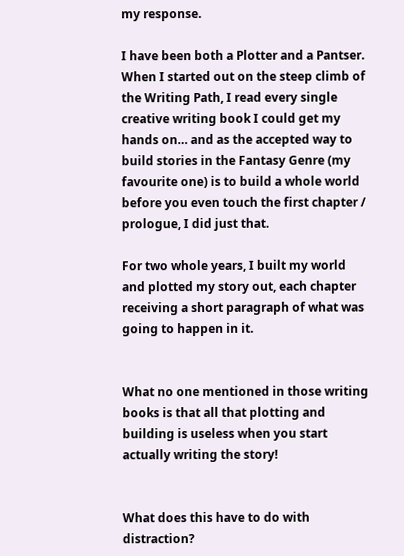my response.

I have been both a Plotter and a Pantser. When I started out on the steep climb of the Writing Path, I read every single creative writing book I could get my hands on… and as the accepted way to build stories in the Fantasy Genre (my favourite one) is to build a whole world before you even touch the first chapter / prologue, I did just that.

For two whole years, I built my world and plotted my story out, each chapter receiving a short paragraph of what was going to happen in it.


What no one mentioned in those writing books is that all that plotting and building is useless when you start actually writing the story!


What does this have to do with distraction?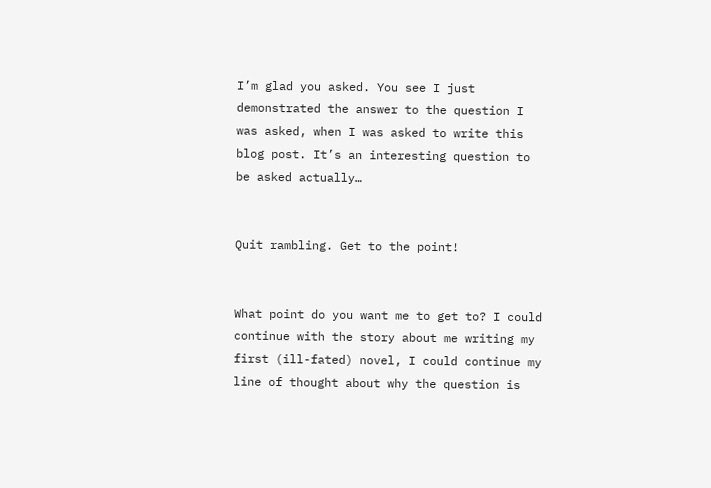I’m glad you asked. You see I just demonstrated the answer to the question I was asked, when I was asked to write this blog post. It’s an interesting question to be asked actually…


Quit rambling. Get to the point!


What point do you want me to get to? I could continue with the story about me writing my first (ill-fated) novel, I could continue my line of thought about why the question is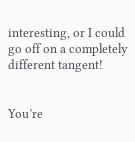interesting, or I could go off on a completely different tangent!


You’re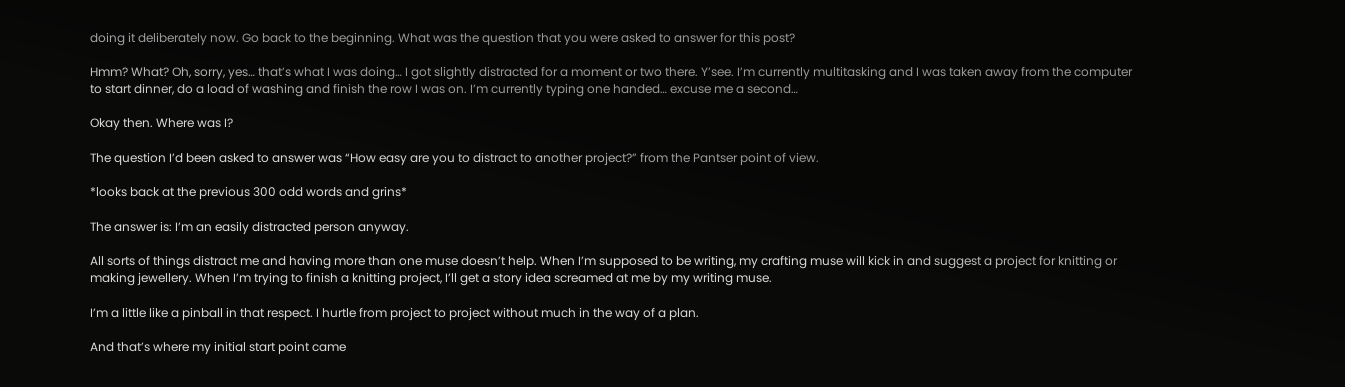doing it deliberately now. Go back to the beginning. What was the question that you were asked to answer for this post?

Hmm? What? Oh, sorry, yes… that’s what I was doing… I got slightly distracted for a moment or two there. Y’see. I’m currently multitasking and I was taken away from the computer to start dinner, do a load of washing and finish the row I was on. I’m currently typing one handed… excuse me a second…

Okay then. Where was I?

The question I’d been asked to answer was “How easy are you to distract to another project?” from the Pantser point of view.

*looks back at the previous 300 odd words and grins*

The answer is: I’m an easily distracted person anyway.

All sorts of things distract me and having more than one muse doesn’t help. When I’m supposed to be writing, my crafting muse will kick in and suggest a project for knitting or making jewellery. When I’m trying to finish a knitting project, I’ll get a story idea screamed at me by my writing muse.

I’m a little like a pinball in that respect. I hurtle from project to project without much in the way of a plan.

And that’s where my initial start point came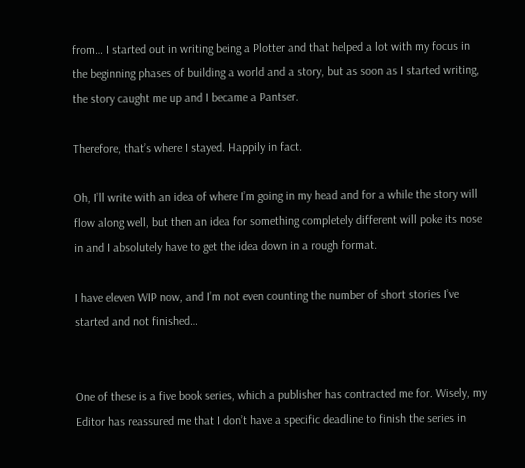from… I started out in writing being a Plotter and that helped a lot with my focus in the beginning phases of building a world and a story, but as soon as I started writing, the story caught me up and I became a Pantser.

Therefore, that’s where I stayed. Happily in fact.

Oh, I’ll write with an idea of where I’m going in my head and for a while the story will flow along well, but then an idea for something completely different will poke its nose in and I absolutely have to get the idea down in a rough format.

I have eleven WIP now, and I’m not even counting the number of short stories I’ve started and not finished…


One of these is a five book series, which a publisher has contracted me for. Wisely, my Editor has reassured me that I don’t have a specific deadline to finish the series in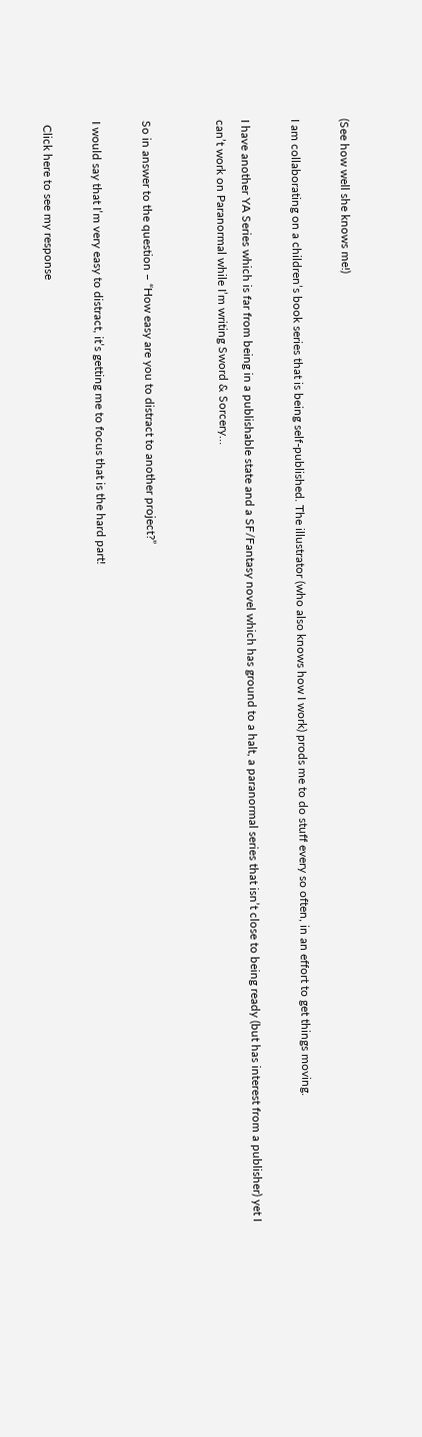(See how well she knows me!)

I am collaborating on a children’s book series that is being self-published. The illustrator (who also knows how I work) prods me to do stuff every so often, in an effort to get things moving.

I have another YA Series which is far from being in a publishable state and a SF/Fantasy novel which has ground to a halt, a paranormal series that isn’t close to being ready (but has interest from a publisher) yet I can’t work on Paranormal while I’m writing Sword & Sorcery…


So in answer to the question – “How easy are you to distract to another project?”

I would say that I’m very easy to distract, it’s getting me to focus that is the hard part!

 Click here to see my response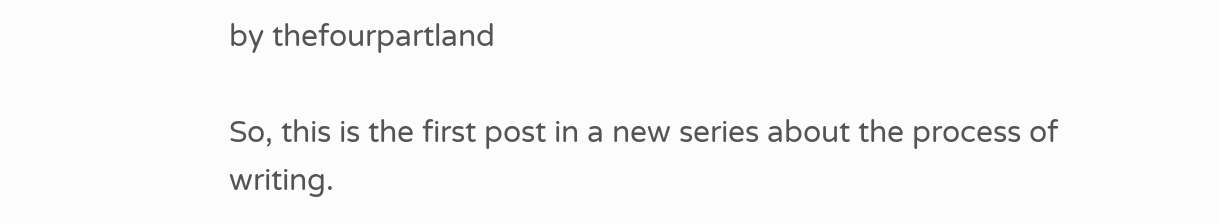by thefourpartland

So, this is the first post in a new series about the process of writing.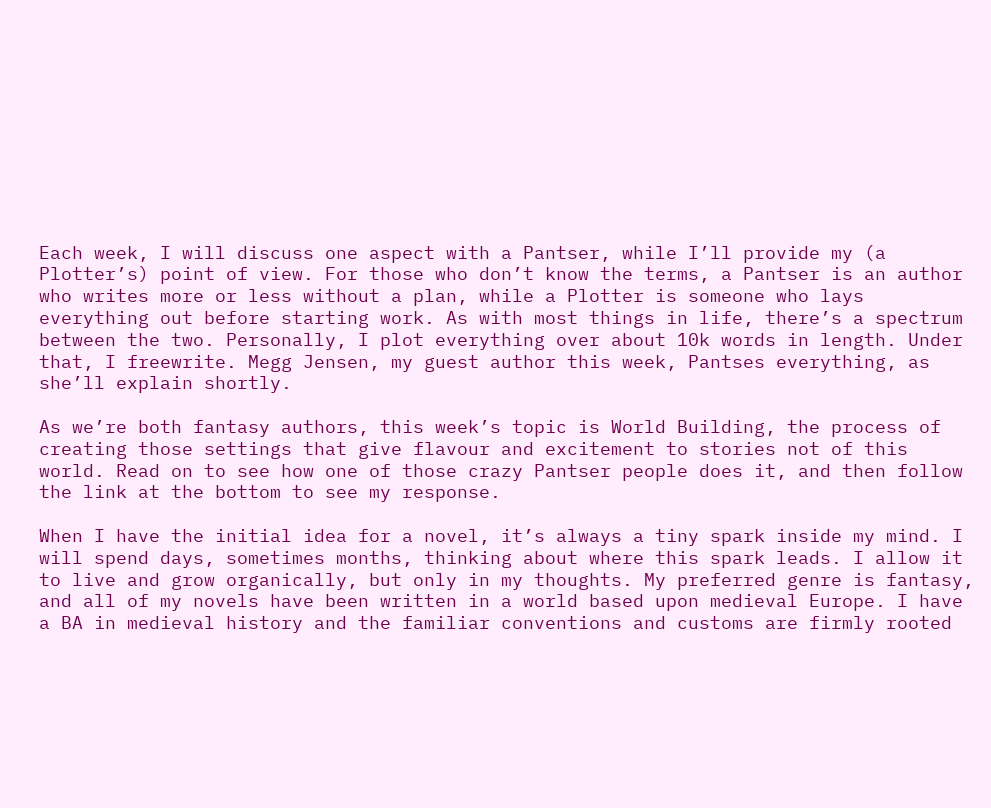Each week, I will discuss one aspect with a Pantser, while I’ll provide my (a Plotter’s) point of view. For those who don’t know the terms, a Pantser is an author who writes more or less without a plan, while a Plotter is someone who lays everything out before starting work. As with most things in life, there’s a spectrum between the two. Personally, I plot everything over about 10k words in length. Under that, I freewrite. Megg Jensen, my guest author this week, Pantses everything, as she’ll explain shortly.

As we’re both fantasy authors, this week’s topic is World Building, the process of creating those settings that give flavour and excitement to stories not of this world. Read on to see how one of those crazy Pantser people does it, and then follow the link at the bottom to see my response.

When I have the initial idea for a novel, it’s always a tiny spark inside my mind. I will spend days, sometimes months, thinking about where this spark leads. I allow it to live and grow organically, but only in my thoughts. My preferred genre is fantasy, and all of my novels have been written in a world based upon medieval Europe. I have a BA in medieval history and the familiar conventions and customs are firmly rooted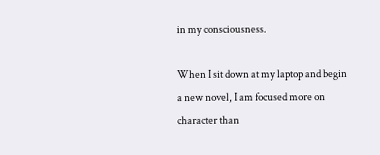in my consciousness.

When I sit down at my laptop and begin a new novel, I am focused more on character than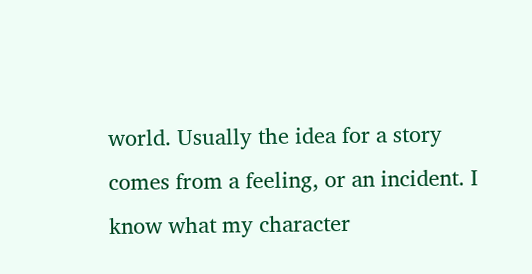world. Usually the idea for a story comes from a feeling, or an incident. I know what my character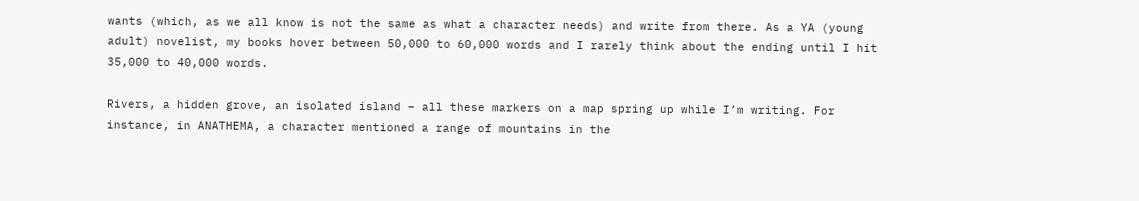wants (which, as we all know is not the same as what a character needs) and write from there. As a YA (young adult) novelist, my books hover between 50,000 to 60,000 words and I rarely think about the ending until I hit 35,000 to 40,000 words.

Rivers, a hidden grove, an isolated island – all these markers on a map spring up while I’m writing. For instance, in ANATHEMA, a character mentioned a range of mountains in the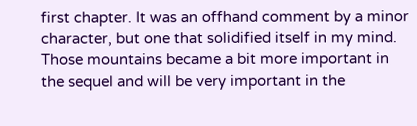first chapter. It was an offhand comment by a minor character, but one that solidified itself in my mind. Those mountains became a bit more important in the sequel and will be very important in the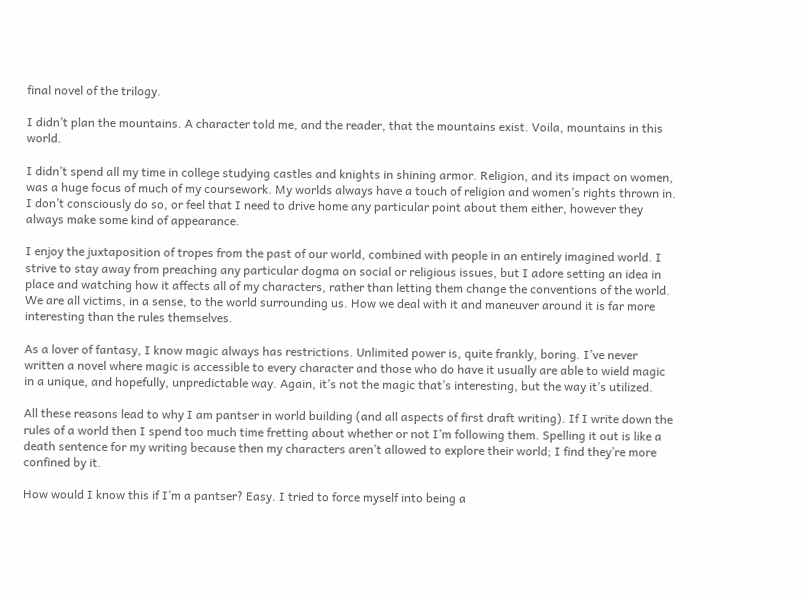final novel of the trilogy.

I didn’t plan the mountains. A character told me, and the reader, that the mountains exist. Voila, mountains in this world.

I didn’t spend all my time in college studying castles and knights in shining armor. Religion, and its impact on women, was a huge focus of much of my coursework. My worlds always have a touch of religion and women’s rights thrown in. I don’t consciously do so, or feel that I need to drive home any particular point about them either, however they always make some kind of appearance.

I enjoy the juxtaposition of tropes from the past of our world, combined with people in an entirely imagined world. I strive to stay away from preaching any particular dogma on social or religious issues, but I adore setting an idea in place and watching how it affects all of my characters, rather than letting them change the conventions of the world. We are all victims, in a sense, to the world surrounding us. How we deal with it and maneuver around it is far more interesting than the rules themselves.

As a lover of fantasy, I know magic always has restrictions. Unlimited power is, quite frankly, boring. I’ve never written a novel where magic is accessible to every character and those who do have it usually are able to wield magic in a unique, and hopefully, unpredictable way. Again, it’s not the magic that’s interesting, but the way it’s utilized.

All these reasons lead to why I am pantser in world building (and all aspects of first draft writing). If I write down the rules of a world then I spend too much time fretting about whether or not I’m following them. Spelling it out is like a death sentence for my writing because then my characters aren’t allowed to explore their world; I find they’re more confined by it.

How would I know this if I’m a pantser? Easy. I tried to force myself into being a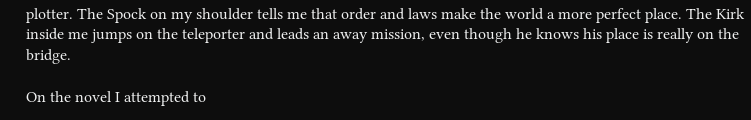plotter. The Spock on my shoulder tells me that order and laws make the world a more perfect place. The Kirk inside me jumps on the teleporter and leads an away mission, even though he knows his place is really on the bridge.

On the novel I attempted to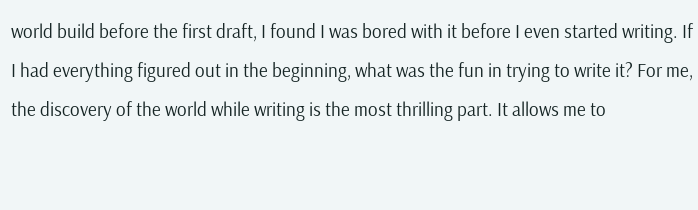world build before the first draft, I found I was bored with it before I even started writing. If I had everything figured out in the beginning, what was the fun in trying to write it? For me, the discovery of the world while writing is the most thrilling part. It allows me to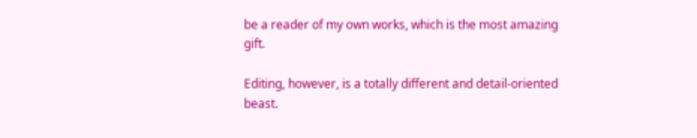be a reader of my own works, which is the most amazing gift.

Editing, however, is a totally different and detail-oriented beast.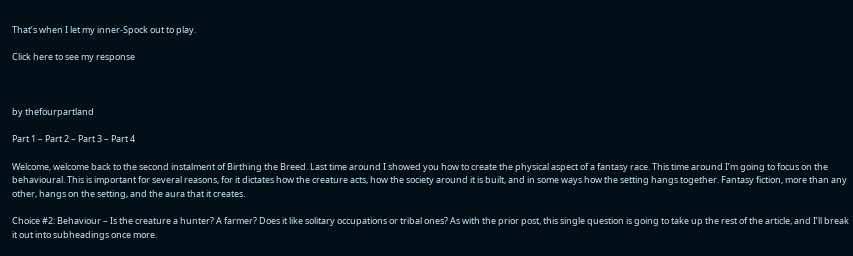That’s when I let my inner-Spock out to play.

Click here to see my response



by thefourpartland

Part 1 – Part 2 – Part 3 – Part 4

Welcome, welcome back to the second instalment of Birthing the Breed. Last time around I showed you how to create the physical aspect of a fantasy race. This time around I’m going to focus on the behavioural. This is important for several reasons, for it dictates how the creature acts, how the society around it is built, and in some ways how the setting hangs together. Fantasy fiction, more than any other, hangs on the setting, and the aura that it creates.

Choice #2: Behaviour – Is the creature a hunter? A farmer? Does it like solitary occupations or tribal ones? As with the prior post, this single question is going to take up the rest of the article, and I’ll break it out into subheadings once more.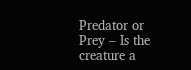Predator or Prey – Is the creature a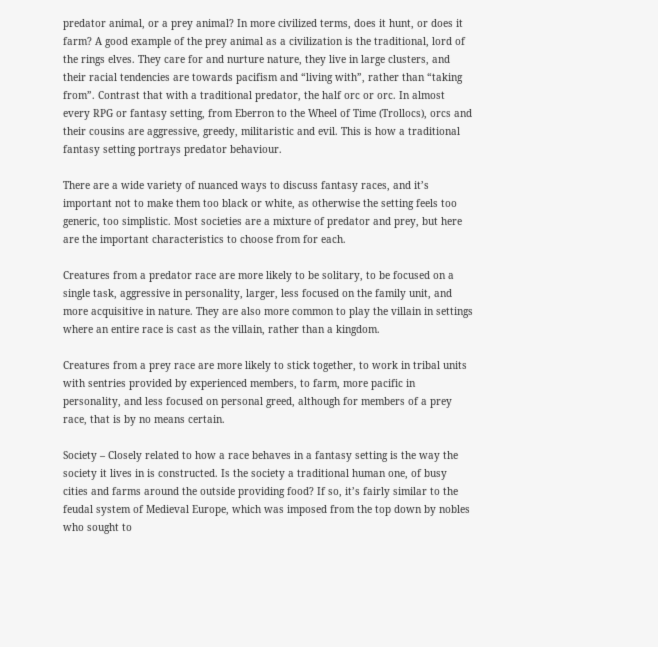predator animal, or a prey animal? In more civilized terms, does it hunt, or does it farm? A good example of the prey animal as a civilization is the traditional, lord of the rings elves. They care for and nurture nature, they live in large clusters, and their racial tendencies are towards pacifism and “living with”, rather than “taking from”. Contrast that with a traditional predator, the half orc or orc. In almost every RPG or fantasy setting, from Eberron to the Wheel of Time (Trollocs), orcs and their cousins are aggressive, greedy, militaristic and evil. This is how a traditional fantasy setting portrays predator behaviour.

There are a wide variety of nuanced ways to discuss fantasy races, and it’s important not to make them too black or white, as otherwise the setting feels too generic, too simplistic. Most societies are a mixture of predator and prey, but here are the important characteristics to choose from for each.

Creatures from a predator race are more likely to be solitary, to be focused on a single task, aggressive in personality, larger, less focused on the family unit, and more acquisitive in nature. They are also more common to play the villain in settings where an entire race is cast as the villain, rather than a kingdom.

Creatures from a prey race are more likely to stick together, to work in tribal units with sentries provided by experienced members, to farm, more pacific in personality, and less focused on personal greed, although for members of a prey race, that is by no means certain.

Society – Closely related to how a race behaves in a fantasy setting is the way the society it lives in is constructed. Is the society a traditional human one, of busy cities and farms around the outside providing food? If so, it’s fairly similar to the feudal system of Medieval Europe, which was imposed from the top down by nobles who sought to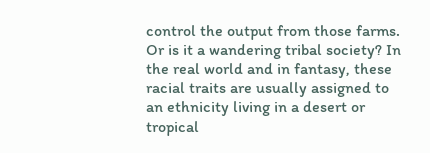control the output from those farms. Or is it a wandering tribal society? In the real world and in fantasy, these racial traits are usually assigned to an ethnicity living in a desert or tropical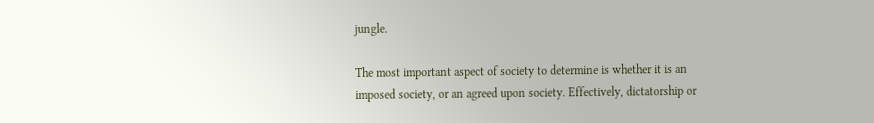jungle.

The most important aspect of society to determine is whether it is an imposed society, or an agreed upon society. Effectively, dictatorship or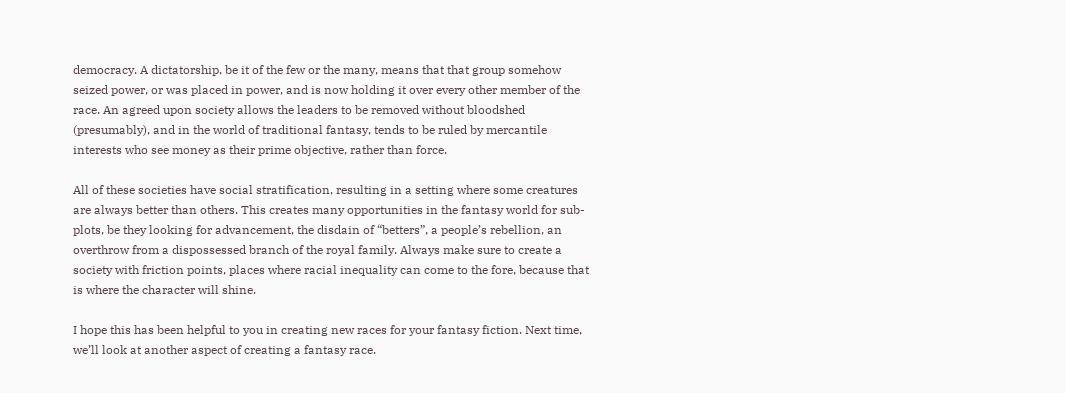democracy. A dictatorship, be it of the few or the many, means that that group somehow seized power, or was placed in power, and is now holding it over every other member of the race. An agreed upon society allows the leaders to be removed without bloodshed (presumably), and in the world of traditional fantasy, tends to be ruled by mercantile interests who see money as their prime objective, rather than force.

All of these societies have social stratification, resulting in a setting where some creatures are always better than others. This creates many opportunities in the fantasy world for sub-plots, be they looking for advancement, the disdain of “betters”, a people’s rebellion, an overthrow from a dispossessed branch of the royal family. Always make sure to create a society with friction points, places where racial inequality can come to the fore, because that is where the character will shine.

I hope this has been helpful to you in creating new races for your fantasy fiction. Next time, we’ll look at another aspect of creating a fantasy race.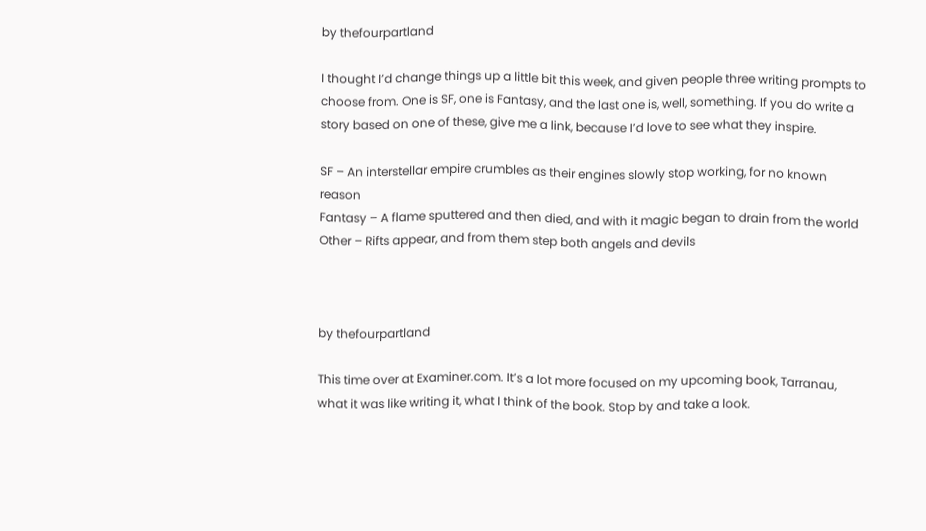by thefourpartland

I thought I’d change things up a little bit this week, and given people three writing prompts to choose from. One is SF, one is Fantasy, and the last one is, well, something. If you do write a story based on one of these, give me a link, because I’d love to see what they inspire.

SF – An interstellar empire crumbles as their engines slowly stop working, for no known reason
Fantasy – A flame sputtered and then died, and with it magic began to drain from the world
Other – Rifts appear, and from them step both angels and devils



by thefourpartland

This time over at Examiner.com. It’s a lot more focused on my upcoming book, Tarranau, what it was like writing it, what I think of the book. Stop by and take a look.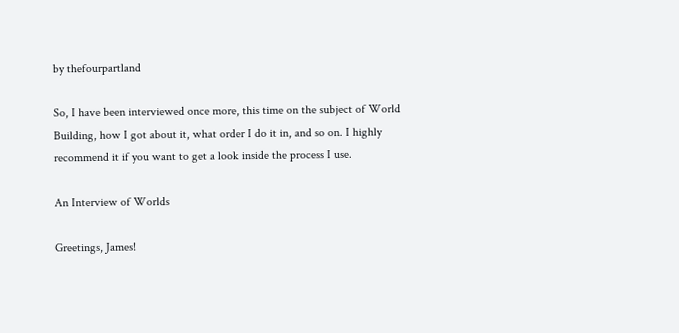by thefourpartland

So, I have been interviewed once more, this time on the subject of World Building, how I got about it, what order I do it in, and so on. I highly recommend it if you want to get a look inside the process I use.

An Interview of Worlds

Greetings, James!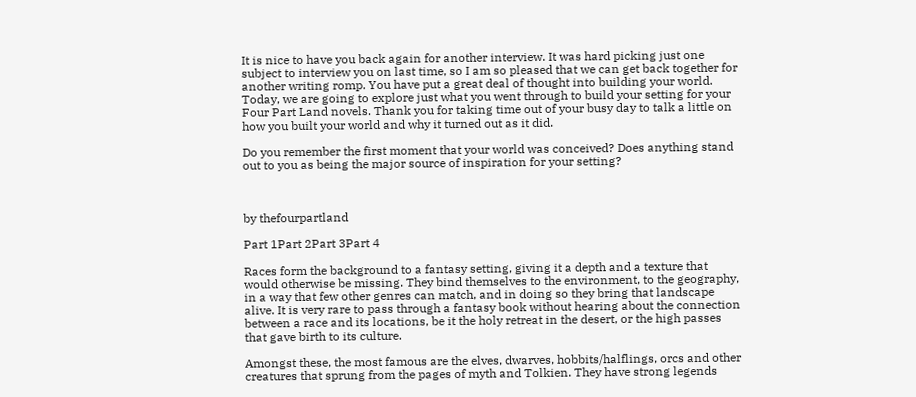It is nice to have you back again for another interview. It was hard picking just one subject to interview you on last time, so I am so pleased that we can get back together for another writing romp. You have put a great deal of thought into building your world. Today, we are going to explore just what you went through to build your setting for your Four Part Land novels. Thank you for taking time out of your busy day to talk a little on how you built your world and why it turned out as it did.

Do you remember the first moment that your world was conceived? Does anything stand out to you as being the major source of inspiration for your setting?



by thefourpartland

Part 1Part 2Part 3Part 4

Races form the background to a fantasy setting, giving it a depth and a texture that would otherwise be missing. They bind themselves to the environment, to the geography, in a way that few other genres can match, and in doing so they bring that landscape alive. It is very rare to pass through a fantasy book without hearing about the connection between a race and its locations, be it the holy retreat in the desert, or the high passes that gave birth to its culture.

Amongst these, the most famous are the elves, dwarves, hobbits/halflings, orcs and other creatures that sprung from the pages of myth and Tolkien. They have strong legends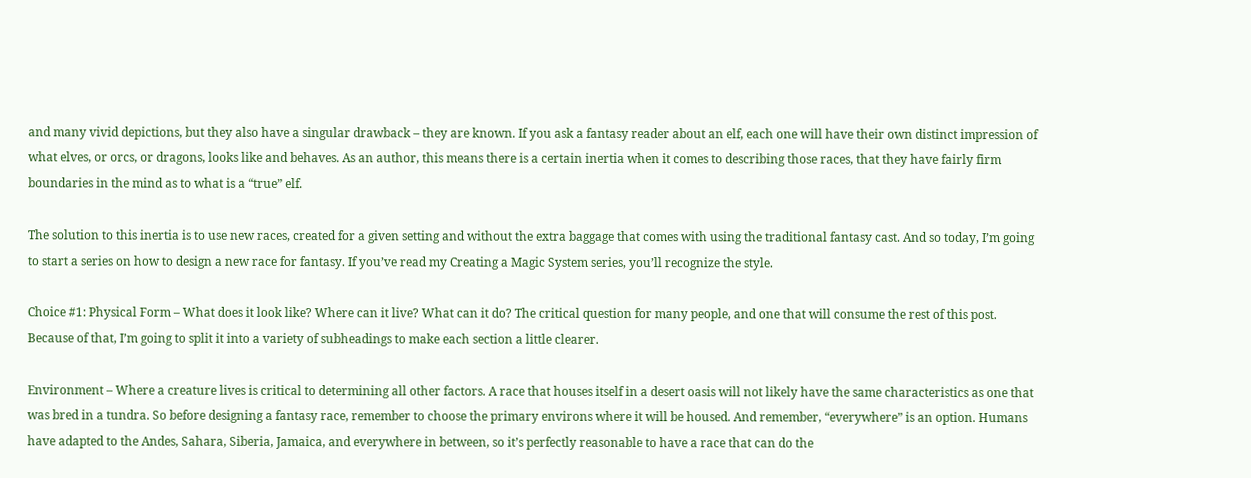and many vivid depictions, but they also have a singular drawback – they are known. If you ask a fantasy reader about an elf, each one will have their own distinct impression of what elves, or orcs, or dragons, looks like and behaves. As an author, this means there is a certain inertia when it comes to describing those races, that they have fairly firm boundaries in the mind as to what is a “true” elf.

The solution to this inertia is to use new races, created for a given setting and without the extra baggage that comes with using the traditional fantasy cast. And so today, I’m going to start a series on how to design a new race for fantasy. If you’ve read my Creating a Magic System series, you’ll recognize the style.

Choice #1: Physical Form – What does it look like? Where can it live? What can it do? The critical question for many people, and one that will consume the rest of this post. Because of that, I’m going to split it into a variety of subheadings to make each section a little clearer.

Environment – Where a creature lives is critical to determining all other factors. A race that houses itself in a desert oasis will not likely have the same characteristics as one that was bred in a tundra. So before designing a fantasy race, remember to choose the primary environs where it will be housed. And remember, “everywhere” is an option. Humans have adapted to the Andes, Sahara, Siberia, Jamaica, and everywhere in between, so it’s perfectly reasonable to have a race that can do the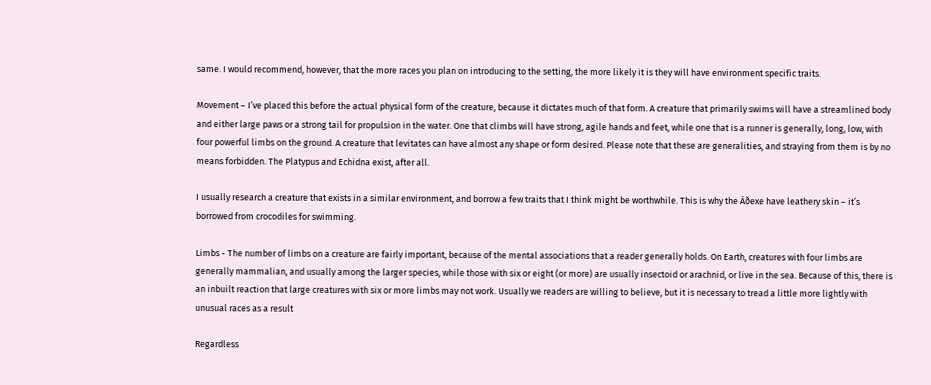same. I would recommend, however, that the more races you plan on introducing to the setting, the more likely it is they will have environment specific traits.

Movement – I’ve placed this before the actual physical form of the creature, because it dictates much of that form. A creature that primarily swims will have a streamlined body and either large paws or a strong tail for propulsion in the water. One that climbs will have strong, agile hands and feet, while one that is a runner is generally, long, low, with four powerful limbs on the ground. A creature that levitates can have almost any shape or form desired. Please note that these are generalities, and straying from them is by no means forbidden. The Platypus and Echidna exist, after all.

I usually research a creature that exists in a similar environment, and borrow a few traits that I think might be worthwhile. This is why the Áðexe have leathery skin – it’s borrowed from crocodiles for swimming.

Limbs - The number of limbs on a creature are fairly important, because of the mental associations that a reader generally holds. On Earth, creatures with four limbs are generally mammalian, and usually among the larger species, while those with six or eight (or more) are usually insectoid or arachnid, or live in the sea. Because of this, there is an inbuilt reaction that large creatures with six or more limbs may not work. Usually we readers are willing to believe, but it is necessary to tread a little more lightly with unusual races as a result

Regardless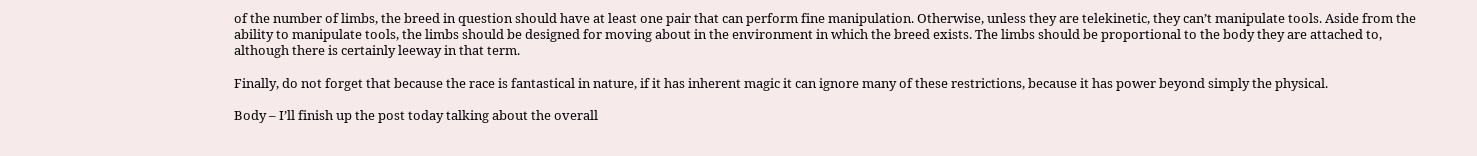of the number of limbs, the breed in question should have at least one pair that can perform fine manipulation. Otherwise, unless they are telekinetic, they can’t manipulate tools. Aside from the ability to manipulate tools, the limbs should be designed for moving about in the environment in which the breed exists. The limbs should be proportional to the body they are attached to, although there is certainly leeway in that term.

Finally, do not forget that because the race is fantastical in nature, if it has inherent magic it can ignore many of these restrictions, because it has power beyond simply the physical.

Body – I’ll finish up the post today talking about the overall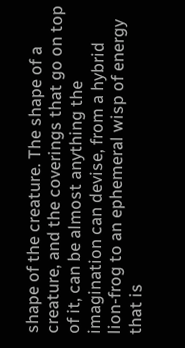shape of the creature. The shape of a creature, and the coverings that go on top of it, can be almost anything the imagination can devise, from a hybrid lion-frog to an ephemeral wisp of energy that is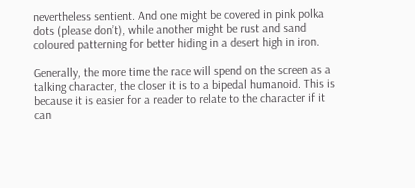nevertheless sentient. And one might be covered in pink polka dots (please don’t), while another might be rust and sand coloured patterning for better hiding in a desert high in iron.

Generally, the more time the race will spend on the screen as a talking character, the closer it is to a bipedal humanoid. This is because it is easier for a reader to relate to the character if it can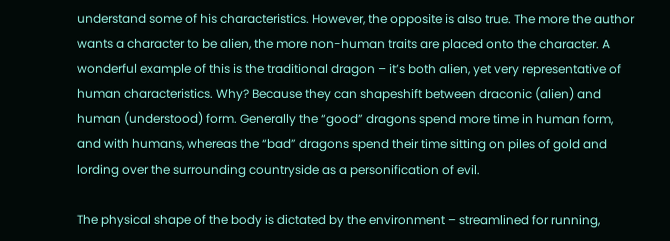understand some of his characteristics. However, the opposite is also true. The more the author wants a character to be alien, the more non-human traits are placed onto the character. A wonderful example of this is the traditional dragon – it’s both alien, yet very representative of human characteristics. Why? Because they can shapeshift between draconic (alien) and human (understood) form. Generally the “good” dragons spend more time in human form, and with humans, whereas the “bad” dragons spend their time sitting on piles of gold and lording over the surrounding countryside as a personification of evil.

The physical shape of the body is dictated by the environment – streamlined for running,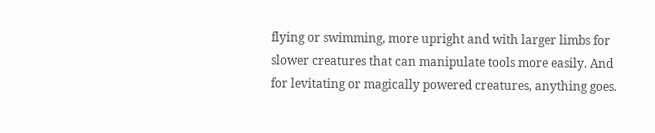flying or swimming, more upright and with larger limbs for slower creatures that can manipulate tools more easily. And for levitating or magically powered creatures, anything goes.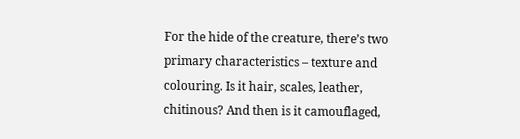For the hide of the creature, there’s two primary characteristics – texture and colouring. Is it hair, scales, leather, chitinous? And then is it camouflaged,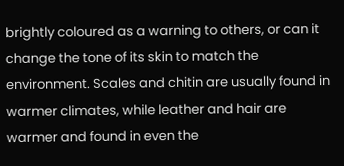brightly coloured as a warning to others, or can it change the tone of its skin to match the environment. Scales and chitin are usually found in warmer climates, while leather and hair are warmer and found in even the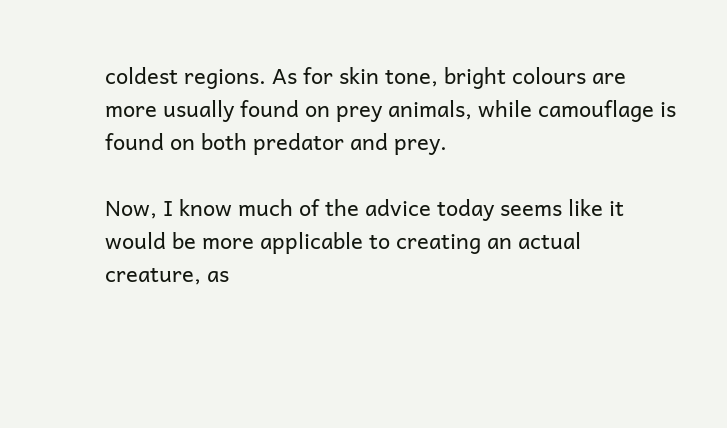coldest regions. As for skin tone, bright colours are more usually found on prey animals, while camouflage is found on both predator and prey.

Now, I know much of the advice today seems like it would be more applicable to creating an actual creature, as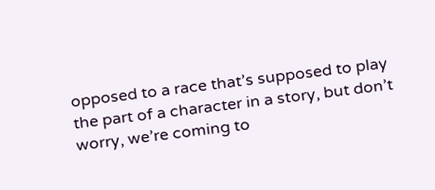opposed to a race that’s supposed to play the part of a character in a story, but don’t worry, we’re coming to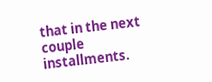that in the next couple installments.